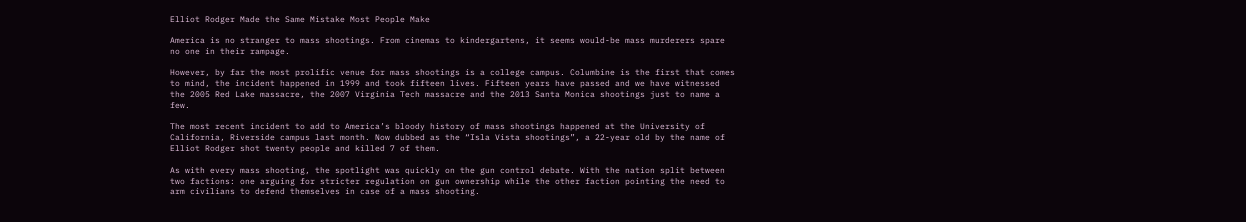Elliot Rodger Made the Same Mistake Most People Make

America is no stranger to mass shootings. From cinemas to kindergartens, it seems would-be mass murderers spare no one in their rampage.

However, by far the most prolific venue for mass shootings is a college campus. Columbine is the first that comes to mind, the incident happened in 1999 and took fifteen lives. Fifteen years have passed and we have witnessed the 2005 Red Lake massacre, the 2007 Virginia Tech massacre and the 2013 Santa Monica shootings just to name a few.

The most recent incident to add to America’s bloody history of mass shootings happened at the University of California, Riverside campus last month. Now dubbed as the “Isla Vista shootings”, a 22-year old by the name of Elliot Rodger shot twenty people and killed 7 of them.

As with every mass shooting, the spotlight was quickly on the gun control debate. With the nation split between two factions: one arguing for stricter regulation on gun ownership while the other faction pointing the need to arm civilians to defend themselves in case of a mass shooting.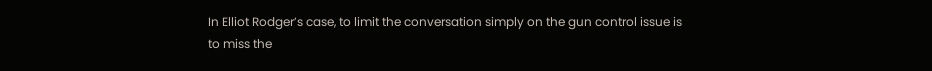In Elliot Rodger’s case, to limit the conversation simply on the gun control issue is to miss the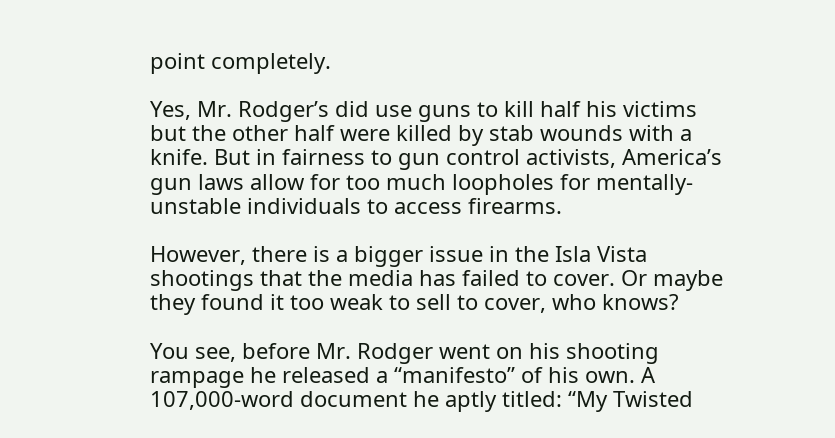point completely.

Yes, Mr. Rodger’s did use guns to kill half his victims but the other half were killed by stab wounds with a knife. But in fairness to gun control activists, America’s gun laws allow for too much loopholes for mentally-unstable individuals to access firearms.

However, there is a bigger issue in the Isla Vista shootings that the media has failed to cover. Or maybe they found it too weak to sell to cover, who knows?

You see, before Mr. Rodger went on his shooting rampage he released a “manifesto” of his own. A 107,000-word document he aptly titled: “My Twisted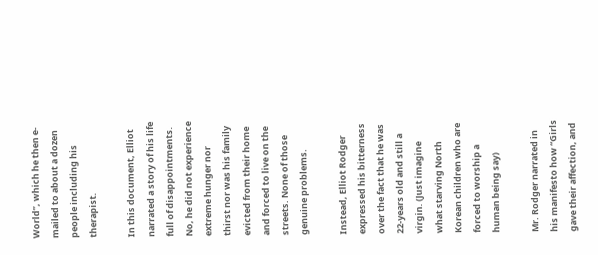World”, which he then e-mailed to about a dozen people including his therapist.

In this document, Elliot narrated a story of his life full of disappointments. No, he did not experience extreme hunger nor thirst nor was his family evicted from their home and forced to live on the streets. None of those genuine problems.

Instead, Elliot Rodger expressed his bitterness over the fact that he was 22-years old and still a virgin. (Just imagine what starving North Korean children who are forced to worship a human being say)

Mr. Rodger narrated in his manifesto how “Girls gave their affection, and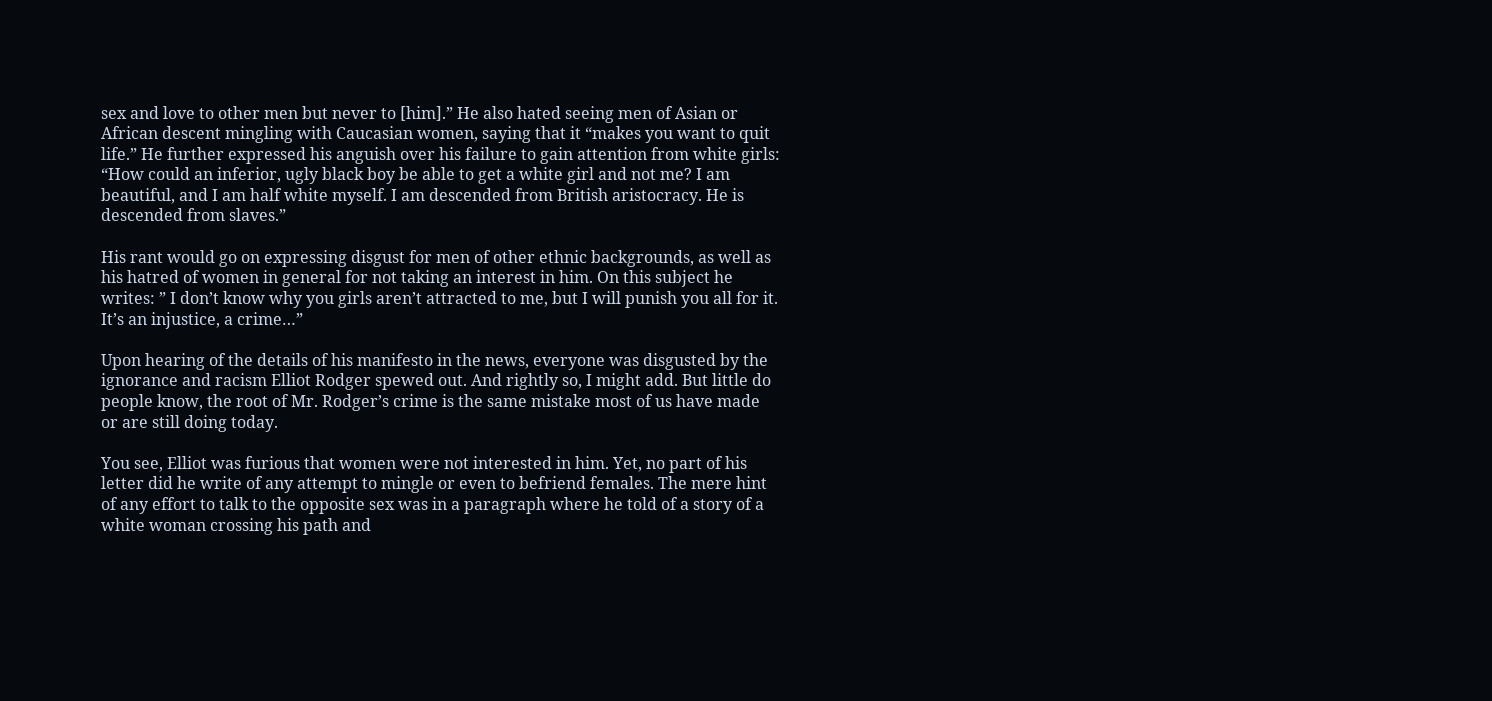sex and love to other men but never to [him].” He also hated seeing men of Asian or African descent mingling with Caucasian women, saying that it “makes you want to quit life.” He further expressed his anguish over his failure to gain attention from white girls: “How could an inferior, ugly black boy be able to get a white girl and not me? I am beautiful, and I am half white myself. I am descended from British aristocracy. He is descended from slaves.”

His rant would go on expressing disgust for men of other ethnic backgrounds, as well as his hatred of women in general for not taking an interest in him. On this subject he writes: ” I don’t know why you girls aren’t attracted to me, but I will punish you all for it. It’s an injustice, a crime…”

Upon hearing of the details of his manifesto in the news, everyone was disgusted by the ignorance and racism Elliot Rodger spewed out. And rightly so, I might add. But little do people know, the root of Mr. Rodger’s crime is the same mistake most of us have made or are still doing today.

You see, Elliot was furious that women were not interested in him. Yet, no part of his letter did he write of any attempt to mingle or even to befriend females. The mere hint of any effort to talk to the opposite sex was in a paragraph where he told of a story of a white woman crossing his path and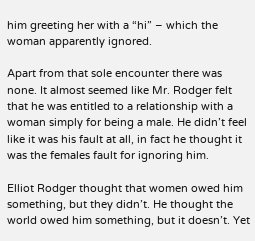him greeting her with a “hi” – which the woman apparently ignored.

Apart from that sole encounter there was none. It almost seemed like Mr. Rodger felt that he was entitled to a relationship with a woman simply for being a male. He didn’t feel like it was his fault at all, in fact he thought it was the females fault for ignoring him.

Elliot Rodger thought that women owed him something, but they didn’t. He thought the world owed him something, but it doesn’t. Yet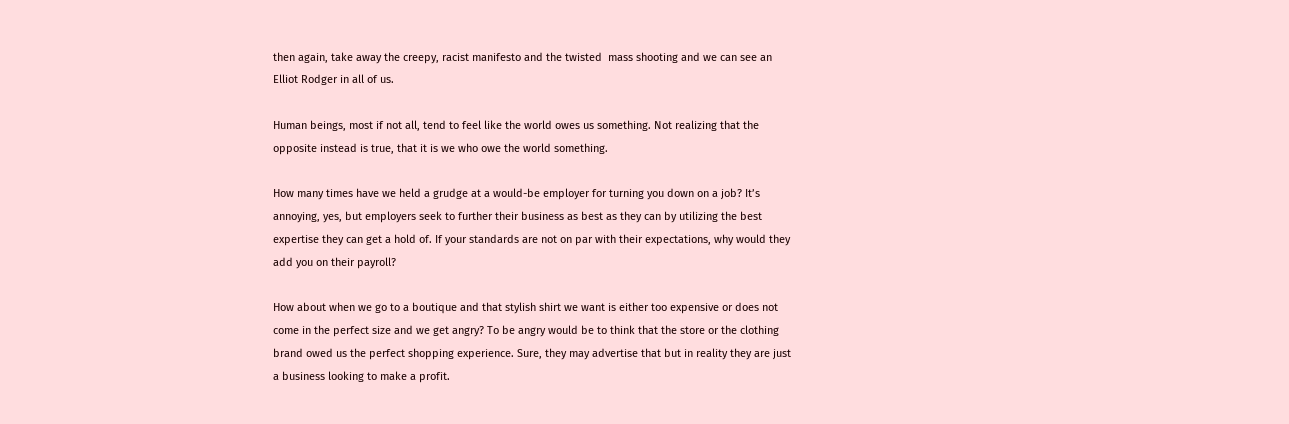then again, take away the creepy, racist manifesto and the twisted  mass shooting and we can see an Elliot Rodger in all of us.

Human beings, most if not all, tend to feel like the world owes us something. Not realizing that the opposite instead is true, that it is we who owe the world something.

How many times have we held a grudge at a would-be employer for turning you down on a job? It’s annoying, yes, but employers seek to further their business as best as they can by utilizing the best expertise they can get a hold of. If your standards are not on par with their expectations, why would they add you on their payroll?

How about when we go to a boutique and that stylish shirt we want is either too expensive or does not come in the perfect size and we get angry? To be angry would be to think that the store or the clothing brand owed us the perfect shopping experience. Sure, they may advertise that but in reality they are just a business looking to make a profit.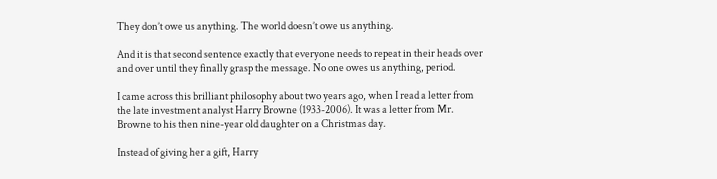They don’t owe us anything. The world doesn’t owe us anything.

And it is that second sentence exactly that everyone needs to repeat in their heads over and over until they finally grasp the message. No one owes us anything, period.

I came across this brilliant philosophy about two years ago, when I read a letter from the late investment analyst Harry Browne (1933-2006). It was a letter from Mr. Browne to his then nine-year old daughter on a Christmas day.

Instead of giving her a gift, Harry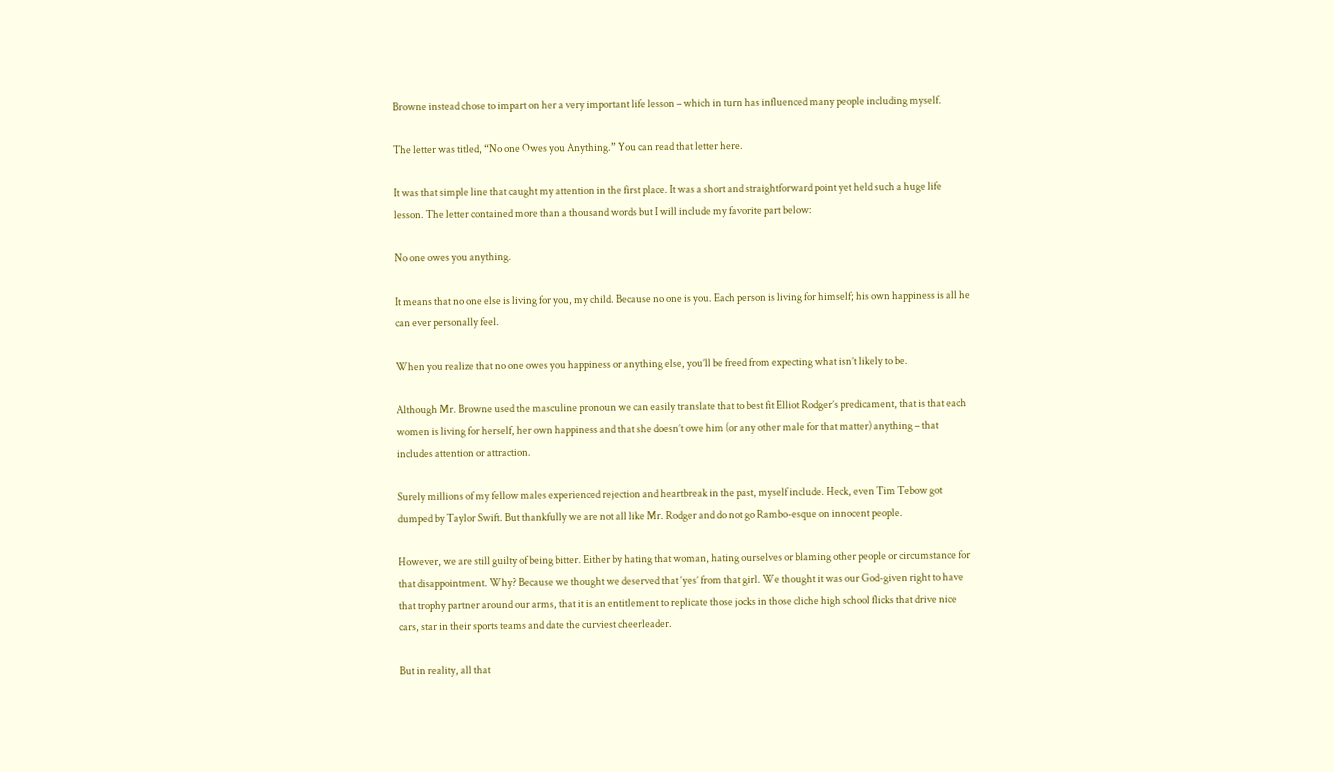Browne instead chose to impart on her a very important life lesson – which in turn has influenced many people including myself.

The letter was titled, “No one Owes you Anything.” You can read that letter here.

It was that simple line that caught my attention in the first place. It was a short and straightforward point yet held such a huge life lesson. The letter contained more than a thousand words but I will include my favorite part below:

No one owes you anything.

It means that no one else is living for you, my child. Because no one is you. Each person is living for himself; his own happiness is all he can ever personally feel.

When you realize that no one owes you happiness or anything else, you’ll be freed from expecting what isn’t likely to be.

Although Mr. Browne used the masculine pronoun we can easily translate that to best fit Elliot Rodger’s predicament, that is that each women is living for herself, her own happiness and that she doesn’t owe him (or any other male for that matter) anything – that includes attention or attraction.

Surely millions of my fellow males experienced rejection and heartbreak in the past, myself include. Heck, even Tim Tebow got dumped by Taylor Swift. But thankfully we are not all like Mr. Rodger and do not go Rambo-esque on innocent people.

However, we are still guilty of being bitter. Either by hating that woman, hating ourselves or blaming other people or circumstance for that disappointment. Why? Because we thought we deserved that ‘yes’ from that girl. We thought it was our God-given right to have that trophy partner around our arms, that it is an entitlement to replicate those jocks in those cliche high school flicks that drive nice cars, star in their sports teams and date the curviest cheerleader.

But in reality, all that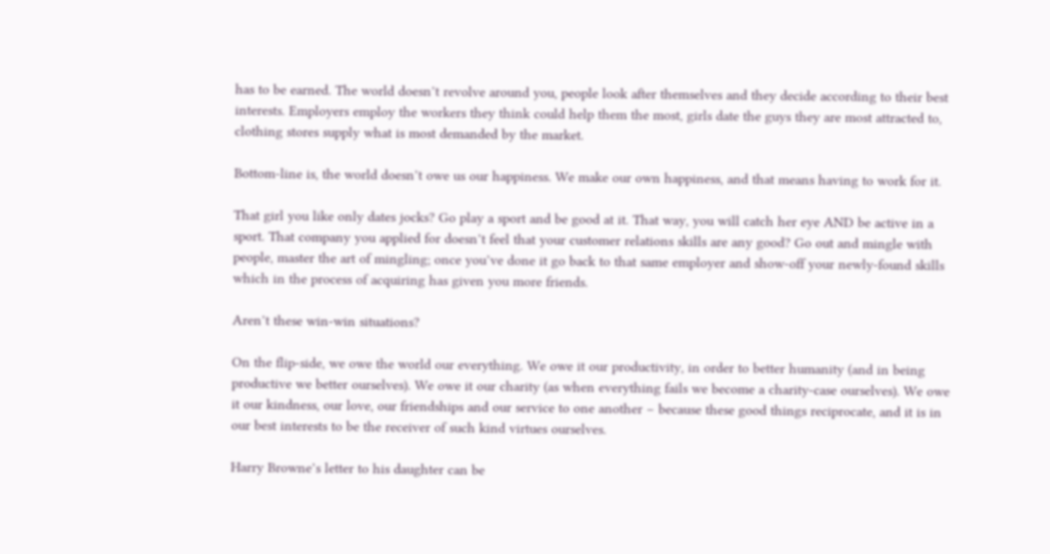has to be earned. The world doesn’t revolve around you, people look after themselves and they decide according to their best interests. Employers employ the workers they think could help them the most, girls date the guys they are most attracted to, clothing stores supply what is most demanded by the market.

Bottom-line is, the world doesn’t owe us our happiness. We make our own happiness, and that means having to work for it.

That girl you like only dates jocks? Go play a sport and be good at it. That way, you will catch her eye AND be active in a sport. That company you applied for doesn’t feel that your customer relations skills are any good? Go out and mingle with people, master the art of mingling; once you’ve done it go back to that same employer and show-off your newly-found skills which in the process of acquiring has given you more friends.

Aren’t these win-win situations?

On the flip-side, we owe the world our everything. We owe it our productivity, in order to better humanity (and in being productive we better ourselves). We owe it our charity (as when everything fails we become a charity-case ourselves). We owe it our kindness, our love, our friendships and our service to one another – because these good things reciprocate, and it is in our best interests to be the receiver of such kind virtues ourselves.

Harry Browne’s letter to his daughter can be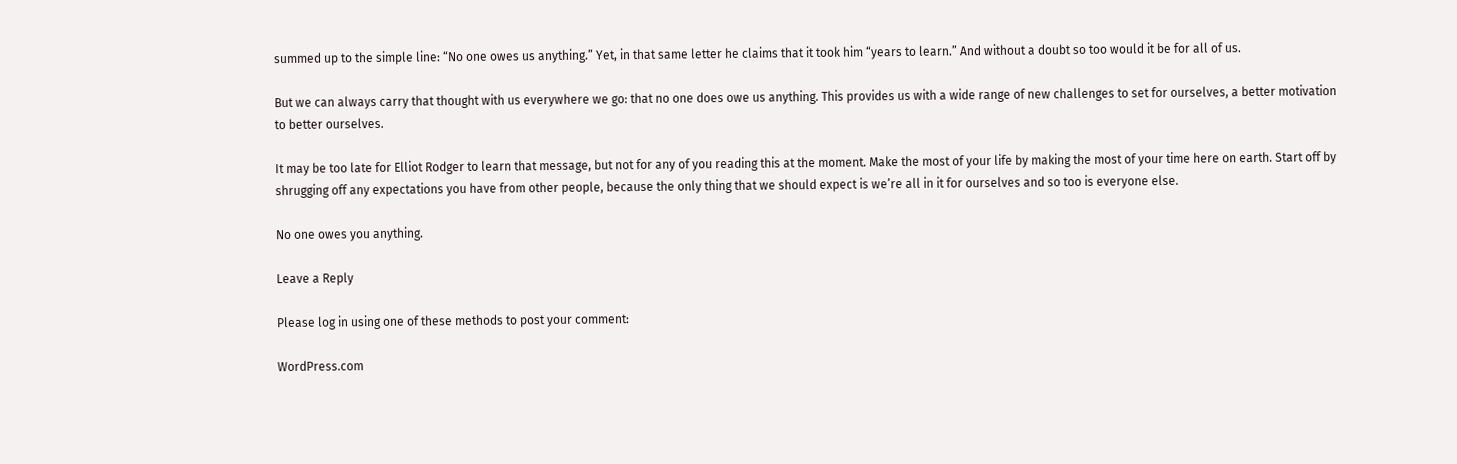summed up to the simple line: “No one owes us anything.” Yet, in that same letter he claims that it took him “years to learn.” And without a doubt so too would it be for all of us.

But we can always carry that thought with us everywhere we go: that no one does owe us anything. This provides us with a wide range of new challenges to set for ourselves, a better motivation to better ourselves.

It may be too late for Elliot Rodger to learn that message, but not for any of you reading this at the moment. Make the most of your life by making the most of your time here on earth. Start off by shrugging off any expectations you have from other people, because the only thing that we should expect is we’re all in it for ourselves and so too is everyone else.

No one owes you anything.

Leave a Reply

Please log in using one of these methods to post your comment:

WordPress.com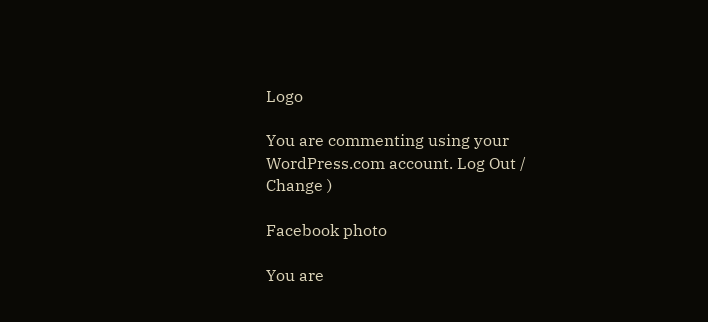Logo

You are commenting using your WordPress.com account. Log Out /  Change )

Facebook photo

You are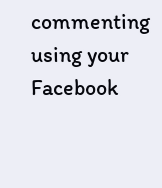commenting using your Facebook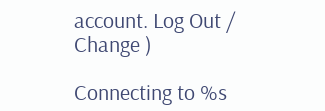account. Log Out /  Change )

Connecting to %s